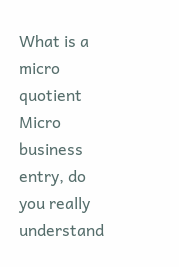What is a micro quotient Micro business entry, do you really understand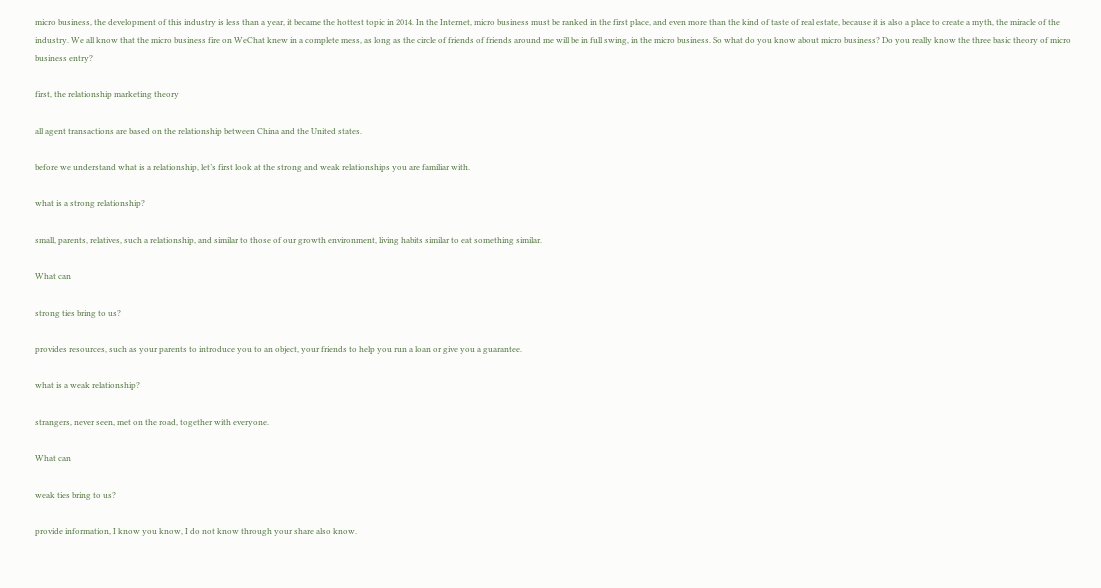micro business, the development of this industry is less than a year, it became the hottest topic in 2014. In the Internet, micro business must be ranked in the first place, and even more than the kind of taste of real estate, because it is also a place to create a myth, the miracle of the industry. We all know that the micro business fire on WeChat knew in a complete mess, as long as the circle of friends of friends around me will be in full swing, in the micro business. So what do you know about micro business? Do you really know the three basic theory of micro business entry?

first, the relationship marketing theory

all agent transactions are based on the relationship between China and the United states.

before we understand what is a relationship, let’s first look at the strong and weak relationships you are familiar with.

what is a strong relationship?

small, parents, relatives, such a relationship, and similar to those of our growth environment, living habits similar to eat something similar.

What can

strong ties bring to us?

provides resources, such as your parents to introduce you to an object, your friends to help you run a loan or give you a guarantee.

what is a weak relationship?

strangers, never seen, met on the road, together with everyone.

What can

weak ties bring to us?

provide information, I know you know, I do not know through your share also know.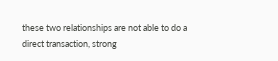these two relationships are not able to do a direct transaction, strong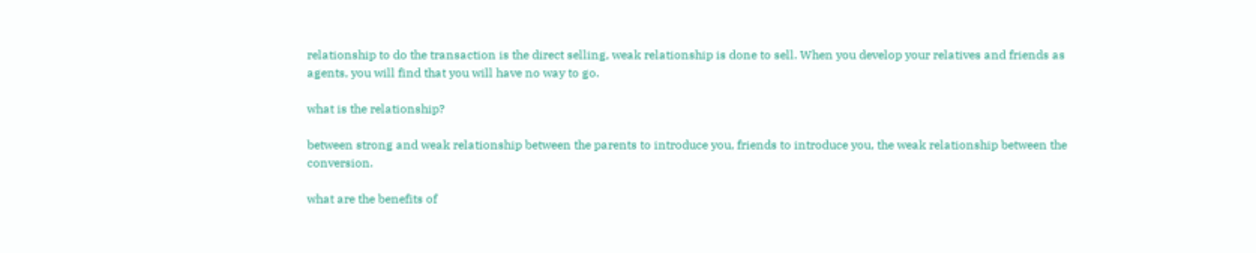relationship to do the transaction is the direct selling, weak relationship is done to sell. When you develop your relatives and friends as agents, you will find that you will have no way to go.

what is the relationship?

between strong and weak relationship between the parents to introduce you, friends to introduce you, the weak relationship between the conversion.

what are the benefits of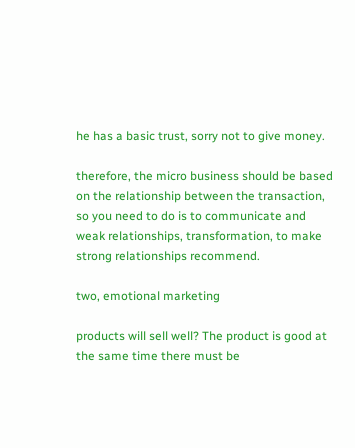he has a basic trust, sorry not to give money.

therefore, the micro business should be based on the relationship between the transaction, so you need to do is to communicate and weak relationships, transformation, to make strong relationships recommend.

two, emotional marketing

products will sell well? The product is good at the same time there must be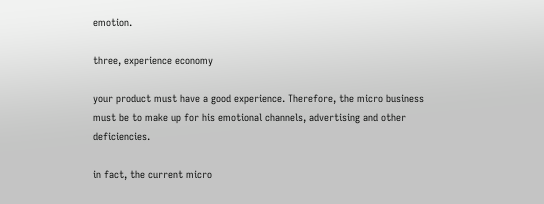emotion.

three, experience economy

your product must have a good experience. Therefore, the micro business must be to make up for his emotional channels, advertising and other deficiencies.

in fact, the current micro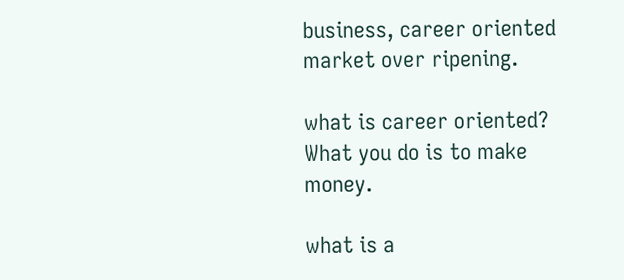business, career oriented market over ripening.

what is career oriented? What you do is to make money.

what is a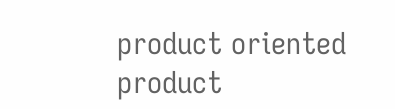product oriented product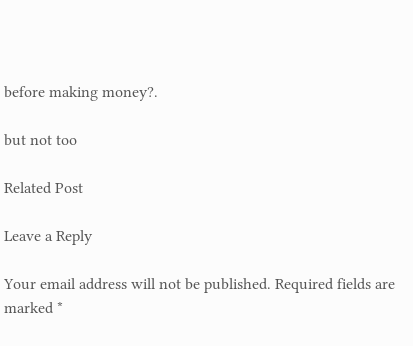before making money?.

but not too

Related Post

Leave a Reply

Your email address will not be published. Required fields are marked *